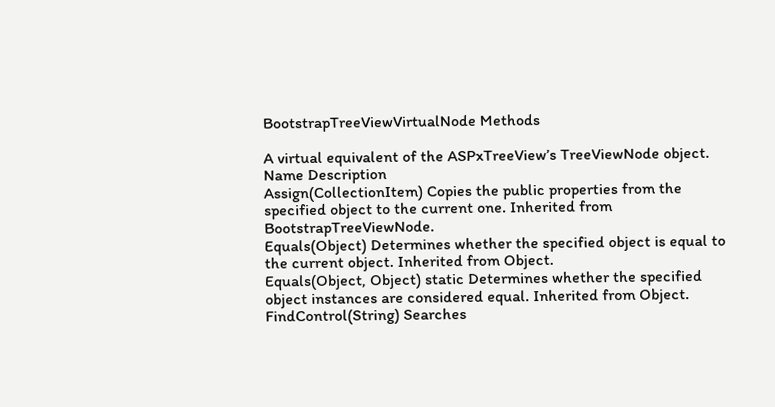BootstrapTreeViewVirtualNode Methods

A virtual equivalent of the ASPxTreeView’s TreeViewNode object.
Name Description
Assign(CollectionItem) Copies the public properties from the specified object to the current one. Inherited from BootstrapTreeViewNode.
Equals(Object) Determines whether the specified object is equal to the current object. Inherited from Object.
Equals(Object, Object) static Determines whether the specified object instances are considered equal. Inherited from Object.
FindControl(String) Searches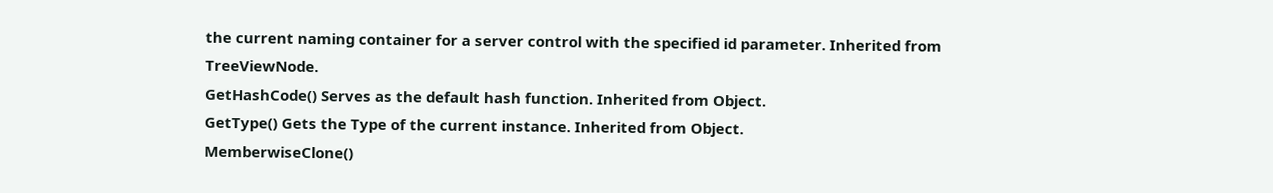the current naming container for a server control with the specified id parameter. Inherited from TreeViewNode.
GetHashCode() Serves as the default hash function. Inherited from Object.
GetType() Gets the Type of the current instance. Inherited from Object.
MemberwiseClone()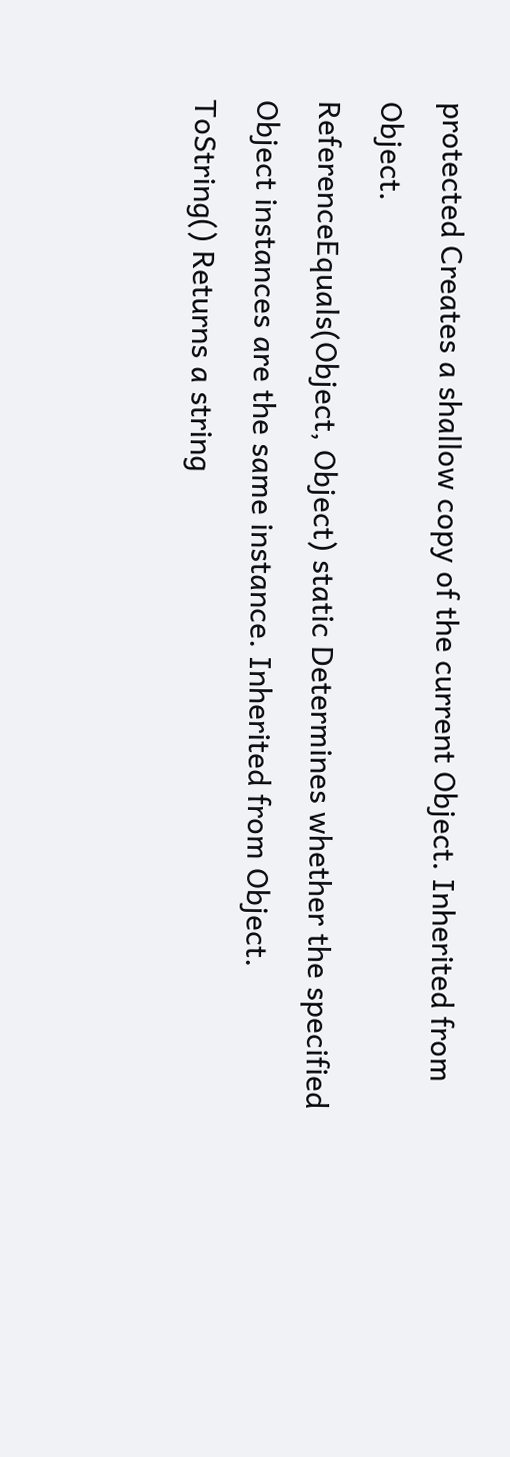protected Creates a shallow copy of the current Object. Inherited from Object.
ReferenceEquals(Object, Object) static Determines whether the specified Object instances are the same instance. Inherited from Object.
ToString() Returns a string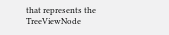that represents the TreeViewNode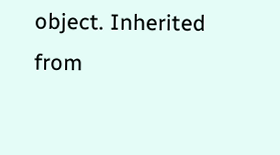object. Inherited from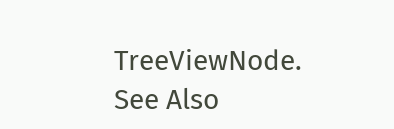TreeViewNode.
See Also